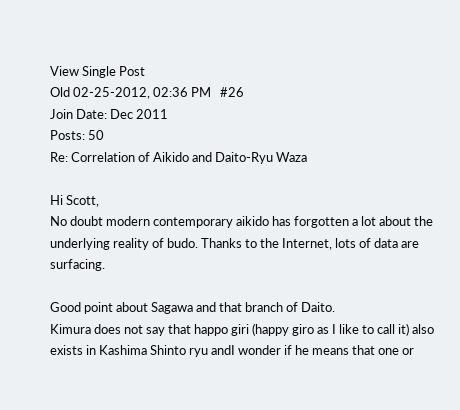View Single Post
Old 02-25-2012, 02:36 PM   #26
Join Date: Dec 2011
Posts: 50
Re: Correlation of Aikido and Daito-Ryu Waza

Hi Scott,
No doubt modern contemporary aikido has forgotten a lot about the underlying reality of budo. Thanks to the Internet, lots of data are surfacing.

Good point about Sagawa and that branch of Daito.
Kimura does not say that happo giri (happy giro as I like to call it) also exists in Kashima Shinto ryu andI wonder if he means that one or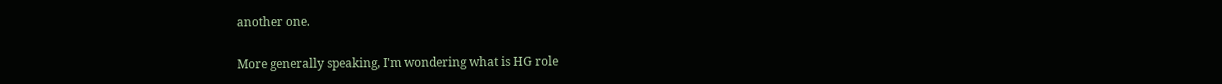another one.

More generally speaking, I'm wondering what is HG role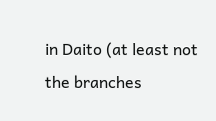in Daito (at least not the branches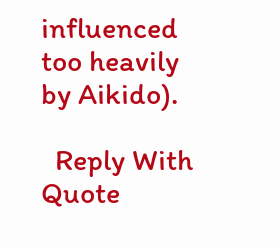influenced too heavily by Aikido).

  Reply With Quote